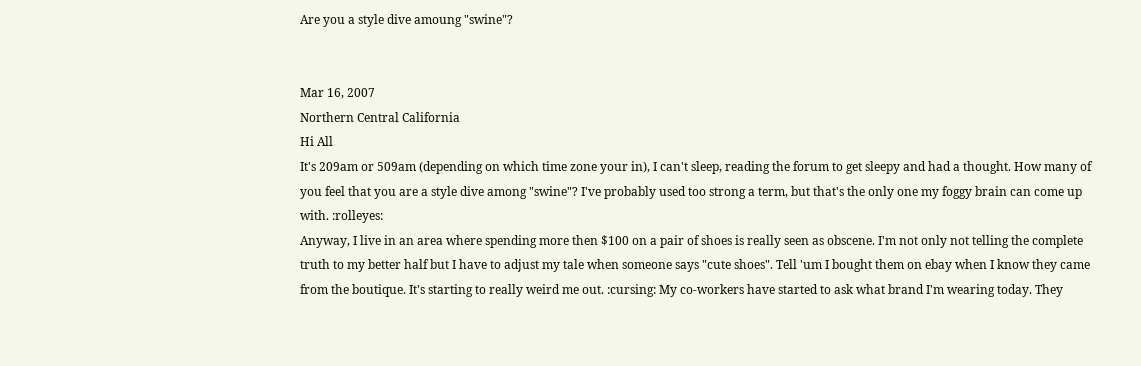Are you a style dive amoung "swine"?


Mar 16, 2007
Northern Central California
Hi All
It's 209am or 509am (depending on which time zone your in), I can't sleep, reading the forum to get sleepy and had a thought. How many of you feel that you are a style dive among "swine"? I've probably used too strong a term, but that's the only one my foggy brain can come up with. :rolleyes:
Anyway, I live in an area where spending more then $100 on a pair of shoes is really seen as obscene. I'm not only not telling the complete truth to my better half but I have to adjust my tale when someone says "cute shoes". Tell 'um I bought them on ebay when I know they came from the boutique. It's starting to really weird me out. :cursing: My co-workers have started to ask what brand I'm wearing today. They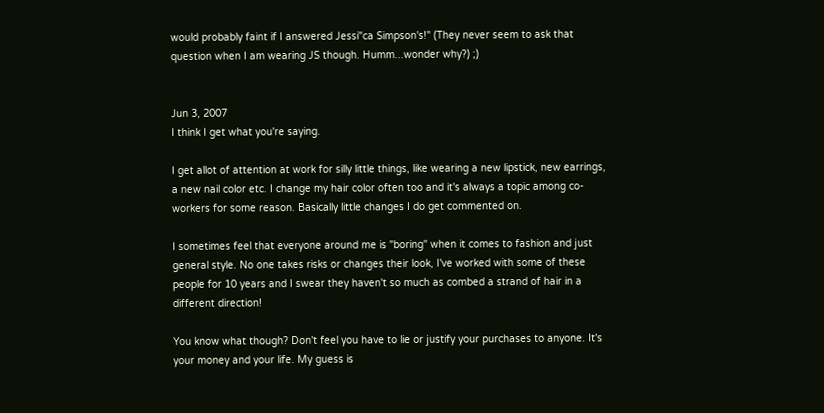would probably faint if I answered Jessi"ca Simpson's!" (They never seem to ask that question when I am wearing JS though. Humm...wonder why?) ;)


Jun 3, 2007
I think I get what you're saying.

I get allot of attention at work for silly little things, like wearing a new lipstick, new earrings, a new nail color etc. I change my hair color often too and it's always a topic among co-workers for some reason. Basically little changes I do get commented on.

I sometimes feel that everyone around me is "boring" when it comes to fashion and just general style. No one takes risks or changes their look, I've worked with some of these people for 10 years and I swear they haven't so much as combed a strand of hair in a different direction!

You know what though? Don't feel you have to lie or justify your purchases to anyone. It's your money and your life. My guess is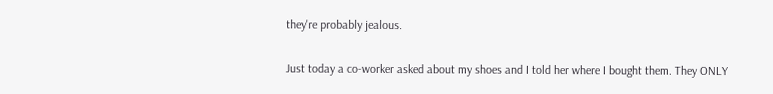they're probably jealous.

Just today a co-worker asked about my shoes and I told her where I bought them. They ONLY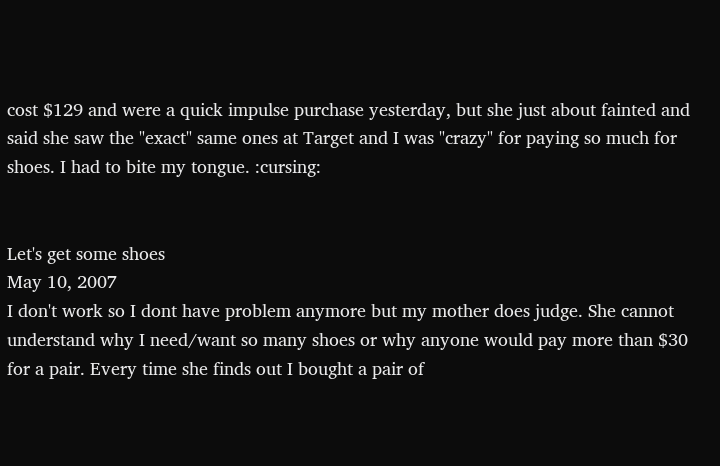cost $129 and were a quick impulse purchase yesterday, but she just about fainted and said she saw the "exact" same ones at Target and I was "crazy" for paying so much for shoes. I had to bite my tongue. :cursing:


Let's get some shoes
May 10, 2007
I don't work so I dont have problem anymore but my mother does judge. She cannot understand why I need/want so many shoes or why anyone would pay more than $30 for a pair. Every time she finds out I bought a pair of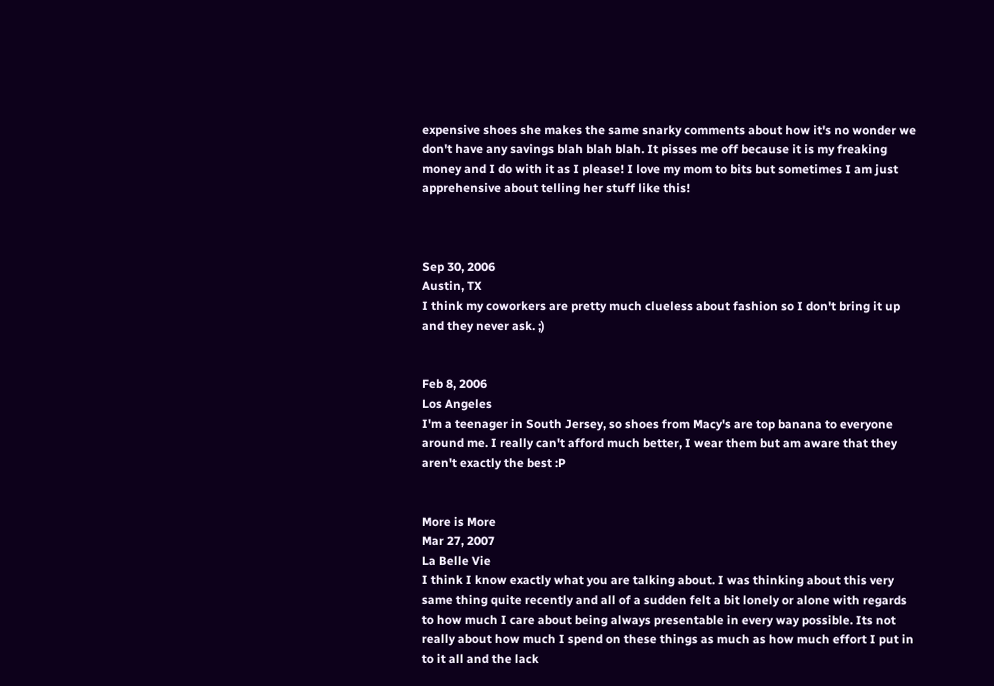expensive shoes she makes the same snarky comments about how it's no wonder we don't have any savings blah blah blah. It pisses me off because it is my freaking money and I do with it as I please! I love my mom to bits but sometimes I am just apprehensive about telling her stuff like this!



Sep 30, 2006
Austin, TX
I think my coworkers are pretty much clueless about fashion so I don't bring it up and they never ask. ;)


Feb 8, 2006
Los Angeles
I'm a teenager in South Jersey, so shoes from Macy's are top banana to everyone around me. I really can't afford much better, I wear them but am aware that they aren't exactly the best :P


More is More
Mar 27, 2007
La Belle Vie
I think I know exactly what you are talking about. I was thinking about this very same thing quite recently and all of a sudden felt a bit lonely or alone with regards to how much I care about being always presentable in every way possible. Its not really about how much I spend on these things as much as how much effort I put in to it all and the lack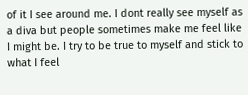of it I see around me. I dont really see myself as a diva but people sometimes make me feel like I might be. I try to be true to myself and stick to what I feel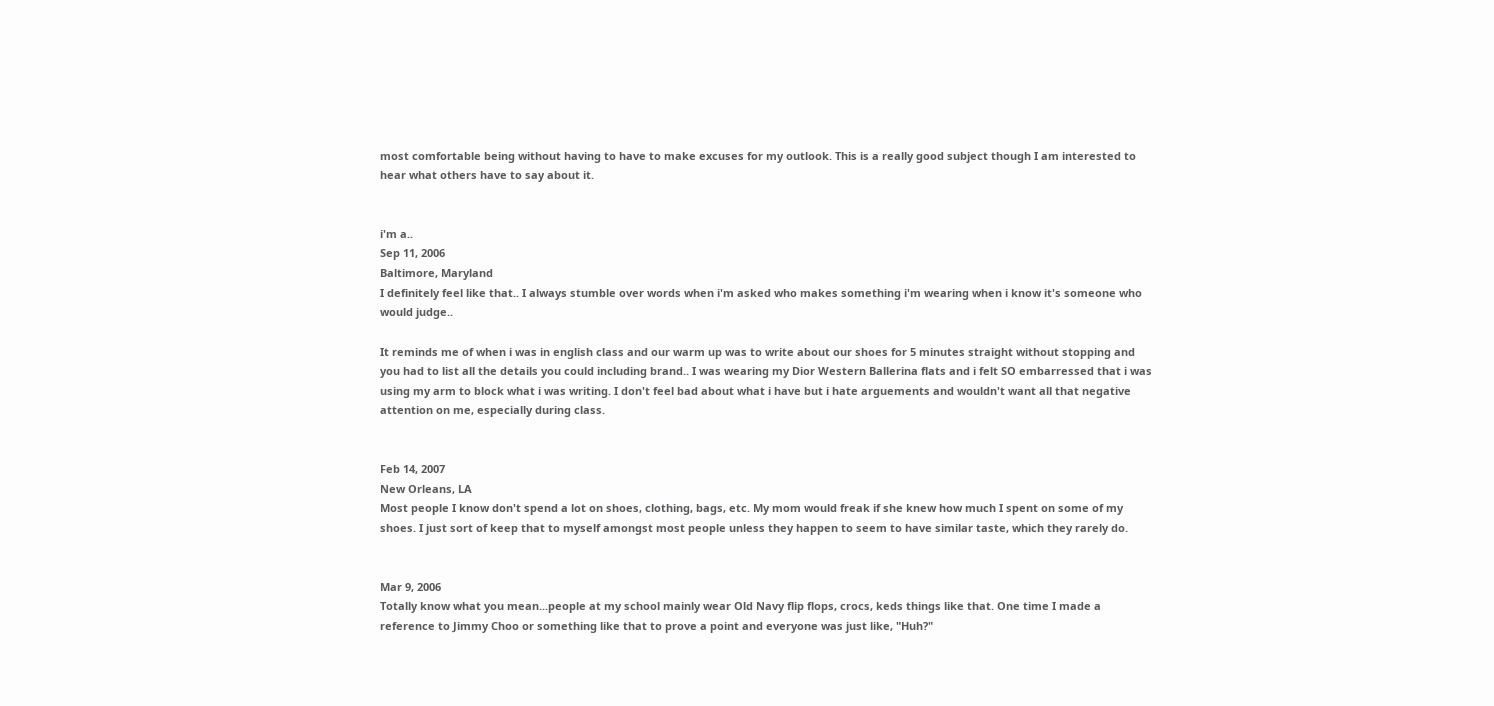most comfortable being without having to have to make excuses for my outlook. This is a really good subject though I am interested to hear what others have to say about it.


i'm a..
Sep 11, 2006
Baltimore, Maryland
I definitely feel like that.. I always stumble over words when i'm asked who makes something i'm wearing when i know it's someone who would judge..

It reminds me of when i was in english class and our warm up was to write about our shoes for 5 minutes straight without stopping and you had to list all the details you could including brand.. I was wearing my Dior Western Ballerina flats and i felt SO embarressed that i was using my arm to block what i was writing. I don't feel bad about what i have but i hate arguements and wouldn't want all that negative attention on me, especially during class.


Feb 14, 2007
New Orleans, LA
Most people I know don't spend a lot on shoes, clothing, bags, etc. My mom would freak if she knew how much I spent on some of my shoes. I just sort of keep that to myself amongst most people unless they happen to seem to have similar taste, which they rarely do.


Mar 9, 2006
Totally know what you mean...people at my school mainly wear Old Navy flip flops, crocs, keds things like that. One time I made a reference to Jimmy Choo or something like that to prove a point and everyone was just like, "Huh?"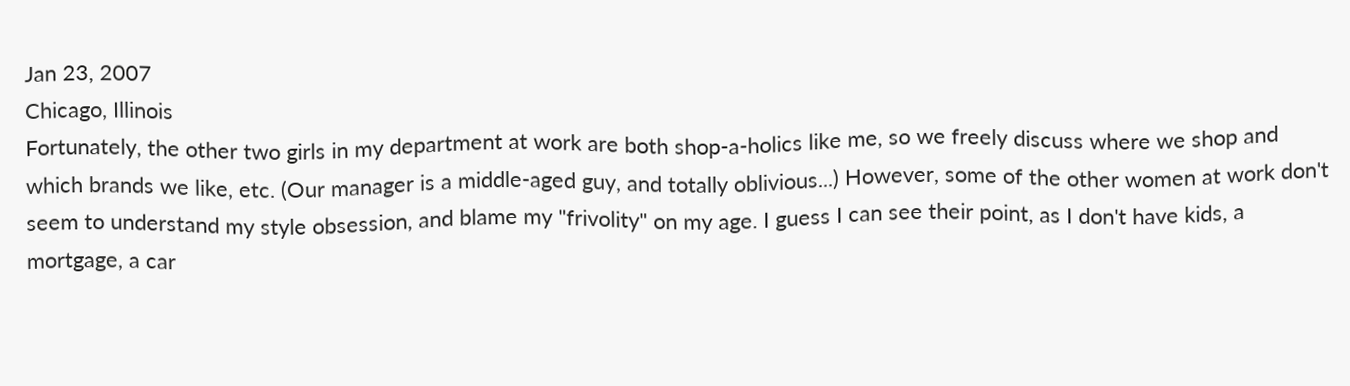Jan 23, 2007
Chicago, Illinois
Fortunately, the other two girls in my department at work are both shop-a-holics like me, so we freely discuss where we shop and which brands we like, etc. (Our manager is a middle-aged guy, and totally oblivious...) However, some of the other women at work don't seem to understand my style obsession, and blame my "frivolity" on my age. I guess I can see their point, as I don't have kids, a mortgage, a car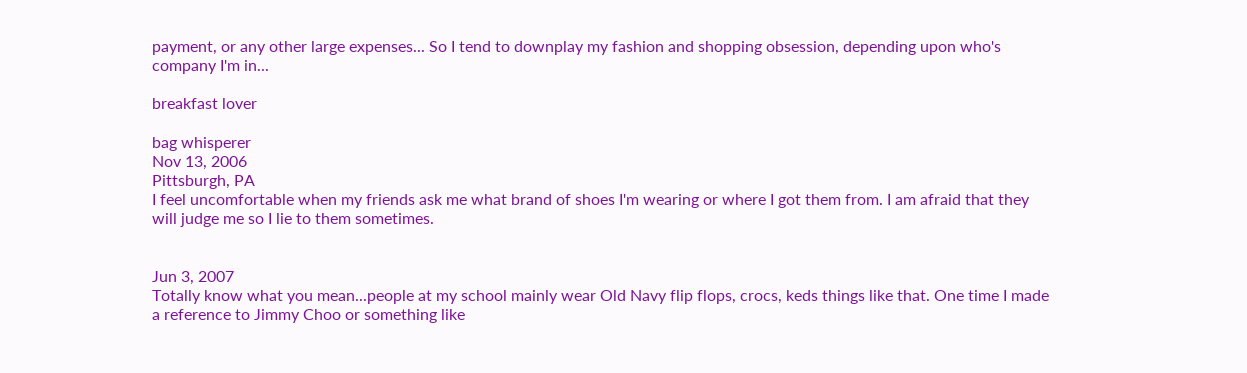payment, or any other large expenses... So I tend to downplay my fashion and shopping obsession, depending upon who's company I'm in...

breakfast lover

bag whisperer
Nov 13, 2006
Pittsburgh, PA
I feel uncomfortable when my friends ask me what brand of shoes I'm wearing or where I got them from. I am afraid that they will judge me so I lie to them sometimes.


Jun 3, 2007
Totally know what you mean...people at my school mainly wear Old Navy flip flops, crocs, keds things like that. One time I made a reference to Jimmy Choo or something like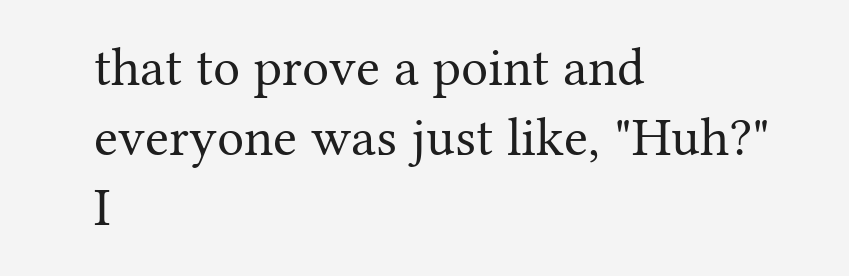that to prove a point and everyone was just like, "Huh?"
I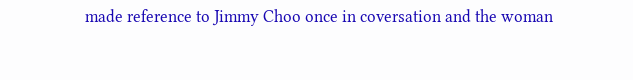made reference to Jimmy Choo once in coversation and the woman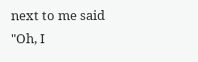next to me said "Oh, I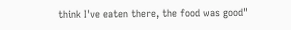think I've eaten there, the food was good"